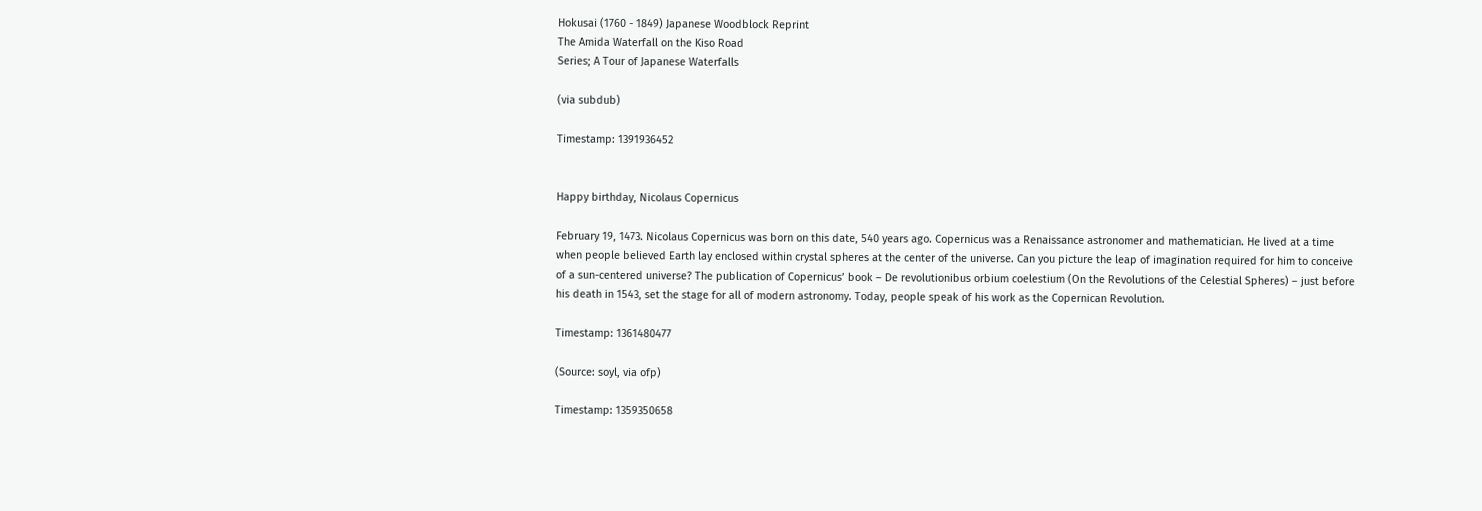Hokusai (1760 - 1849) Japanese Woodblock Reprint
The Amida Waterfall on the Kiso Road
Series; A Tour of Japanese Waterfalls

(via subdub)

Timestamp: 1391936452


Happy birthday, Nicolaus Copernicus

February 19, 1473. Nicolaus Copernicus was born on this date, 540 years ago. Copernicus was a Renaissance astronomer and mathematician. He lived at a time when people believed Earth lay enclosed within crystal spheres at the center of the universe. Can you picture the leap of imagination required for him to conceive of a sun-centered universe? The publication of Copernicus’ book – De revolutionibus orbium coelestium (On the Revolutions of the Celestial Spheres) – just before his death in 1543, set the stage for all of modern astronomy. Today, people speak of his work as the Copernican Revolution.

Timestamp: 1361480477

(Source: soyl, via ofp)

Timestamp: 1359350658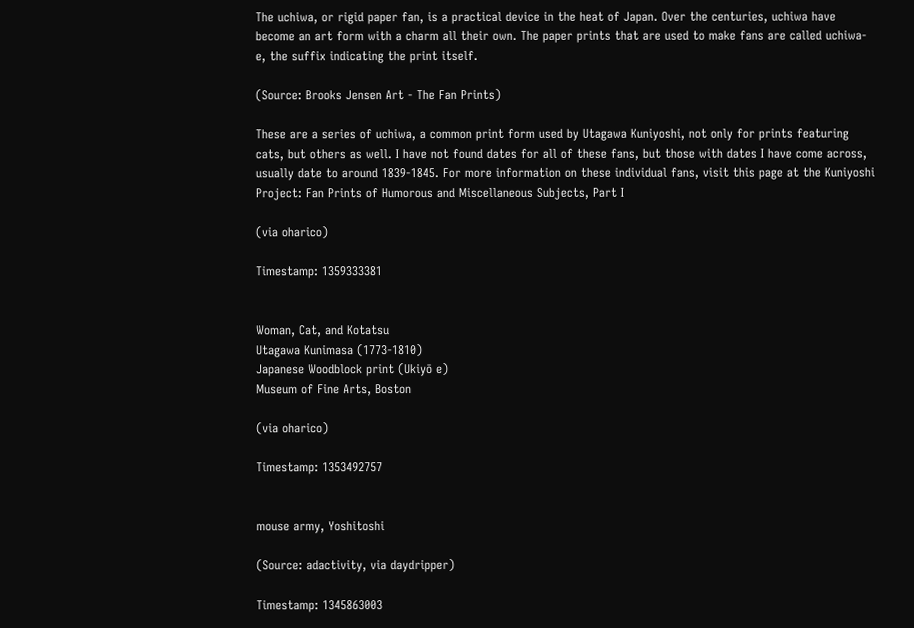The uchiwa, or rigid paper fan, is a practical device in the heat of Japan. Over the centuries, uchiwa have become an art form with a charm all their own. The paper prints that are used to make fans are called uchiwa-e, the suffix indicating the print itself.

(Source: Brooks Jensen Art - The Fan Prints)

These are a series of uchiwa, a common print form used by Utagawa Kuniyoshi, not only for prints featuring cats, but others as well. I have not found dates for all of these fans, but those with dates I have come across, usually date to around 1839-1845. For more information on these individual fans, visit this page at the Kuniyoshi Project: Fan Prints of Humorous and Miscellaneous Subjects, Part I

(via oharico)

Timestamp: 1359333381


Woman, Cat, and Kotatsu
Utagawa Kunimasa (1773-1810)
Japanese Woodblock print (Ukiyō e)
Museum of Fine Arts, Boston

(via oharico)

Timestamp: 1353492757


mouse army, Yoshitoshi

(Source: adactivity, via daydripper)

Timestamp: 1345863003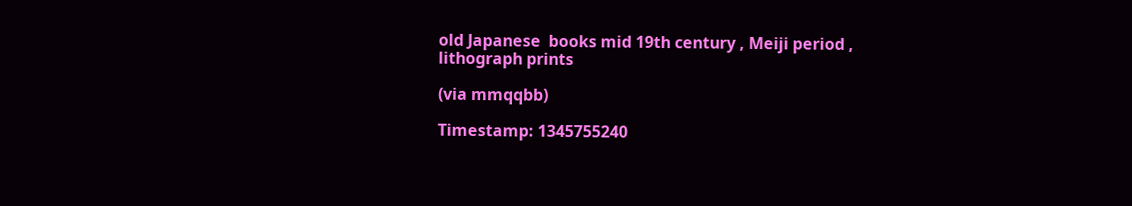old Japanese  books mid 19th century , Meiji period , lithograph prints

(via mmqqbb)

Timestamp: 1345755240